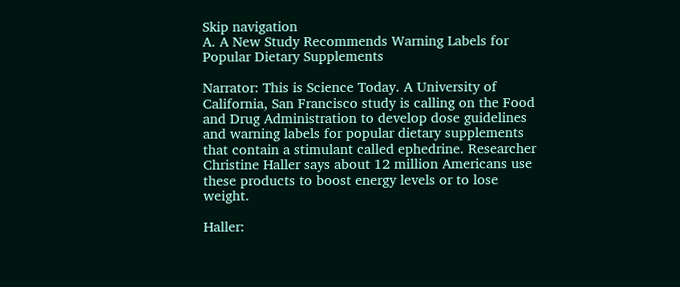Skip navigation
A. A New Study Recommends Warning Labels for Popular Dietary Supplements

Narrator: This is Science Today. A University of California, San Francisco study is calling on the Food and Drug Administration to develop dose guidelines and warning labels for popular dietary supplements that contain a stimulant called ephedrine. Researcher Christine Haller says about 12 million Americans use these products to boost energy levels or to lose weight.

Haller: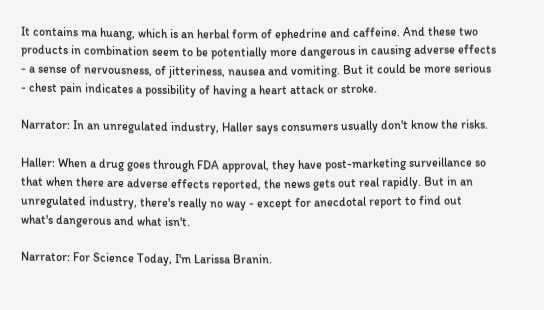It contains ma huang, which is an herbal form of ephedrine and caffeine. And these two products in combination seem to be potentially more dangerous in causing adverse effects - a sense of nervousness, of jitteriness, nausea and vomiting. But it could be more serious - chest pain indicates a possibility of having a heart attack or stroke.

Narrator: In an unregulated industry, Haller says consumers usually don't know the risks.

Haller: When a drug goes through FDA approval, they have post-marketing surveillance so that when there are adverse effects reported, the news gets out real rapidly. But in an unregulated industry, there's really no way - except for anecdotal report to find out what's dangerous and what isn't.

Narrator: For Science Today, I'm Larissa Branin.